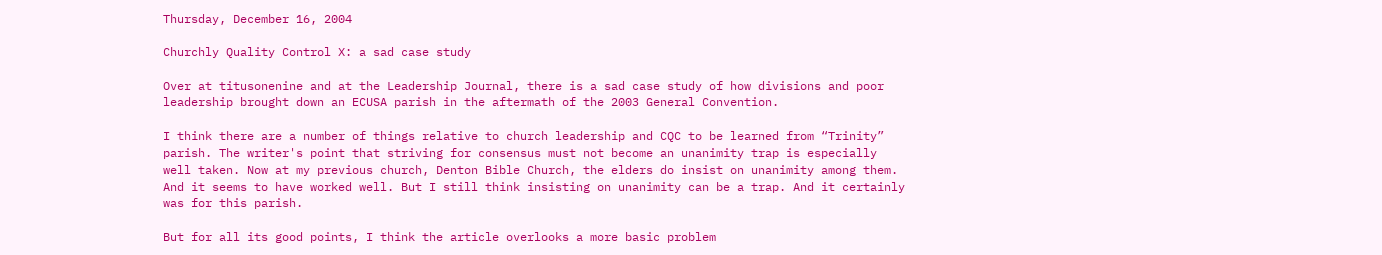Thursday, December 16, 2004

Churchly Quality Control X: a sad case study

Over at titusonenine and at the Leadership Journal, there is a sad case study of how divisions and poor leadership brought down an ECUSA parish in the aftermath of the 2003 General Convention.

I think there are a number of things relative to church leadership and CQC to be learned from “Trinity” parish. The writer's point that striving for consensus must not become an unanimity trap is especially well taken. Now at my previous church, Denton Bible Church, the elders do insist on unanimity among them. And it seems to have worked well. But I still think insisting on unanimity can be a trap. And it certainly was for this parish.

But for all its good points, I think the article overlooks a more basic problem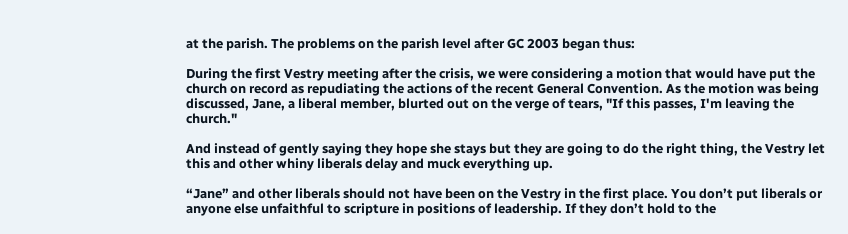at the parish. The problems on the parish level after GC 2003 began thus:

During the first Vestry meeting after the crisis, we were considering a motion that would have put the church on record as repudiating the actions of the recent General Convention. As the motion was being discussed, Jane, a liberal member, blurted out on the verge of tears, "If this passes, I'm leaving the church."

And instead of gently saying they hope she stays but they are going to do the right thing, the Vestry let this and other whiny liberals delay and muck everything up.

“Jane” and other liberals should not have been on the Vestry in the first place. You don’t put liberals or anyone else unfaithful to scripture in positions of leadership. If they don’t hold to the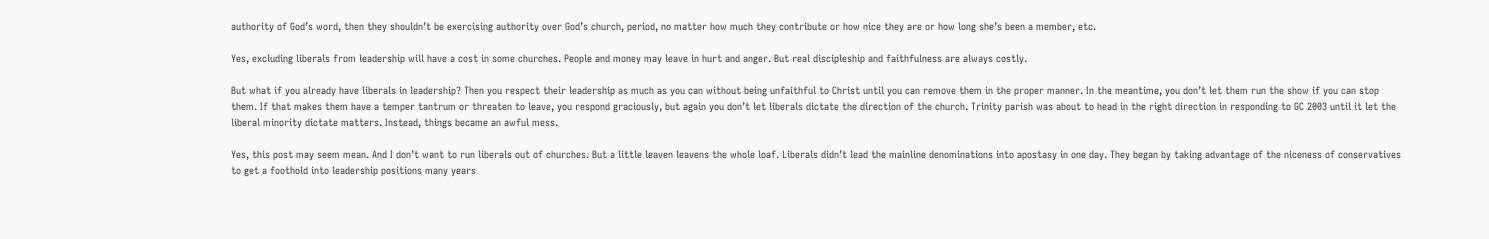authority of God’s word, then they shouldn’t be exercising authority over God’s church, period, no matter how much they contribute or how nice they are or how long she’s been a member, etc.

Yes, excluding liberals from leadership will have a cost in some churches. People and money may leave in hurt and anger. But real discipleship and faithfulness are always costly.

But what if you already have liberals in leadership? Then you respect their leadership as much as you can without being unfaithful to Christ until you can remove them in the proper manner. In the meantime, you don’t let them run the show if you can stop them. If that makes them have a temper tantrum or threaten to leave, you respond graciously, but again you don’t let liberals dictate the direction of the church. Trinity parish was about to head in the right direction in responding to GC 2003 until it let the liberal minority dictate matters. Instead, things became an awful mess.

Yes, this post may seem mean. And I don’t want to run liberals out of churches. But a little leaven leavens the whole loaf. Liberals didn’t lead the mainline denominations into apostasy in one day. They began by taking advantage of the niceness of conservatives to get a foothold into leadership positions many years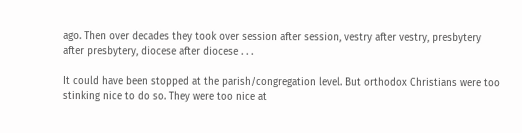ago. Then over decades they took over session after session, vestry after vestry, presbytery after presbytery, diocese after diocese . . .

It could have been stopped at the parish/congregation level. But orthodox Christians were too stinking nice to do so. They were too nice at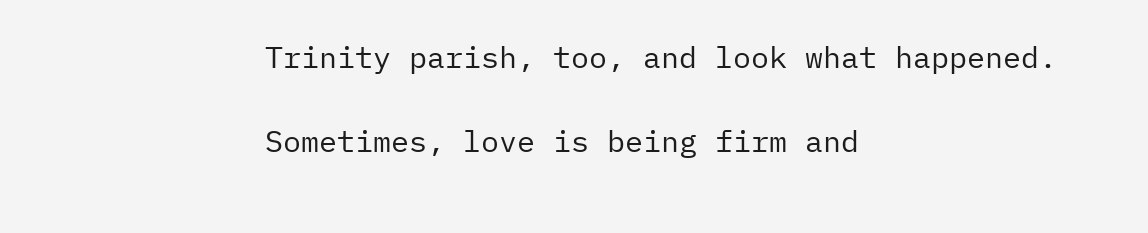Trinity parish, too, and look what happened.

Sometimes, love is being firm and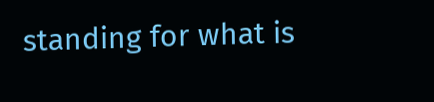standing for what is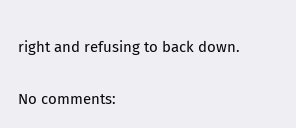right and refusing to back down.

No comments: